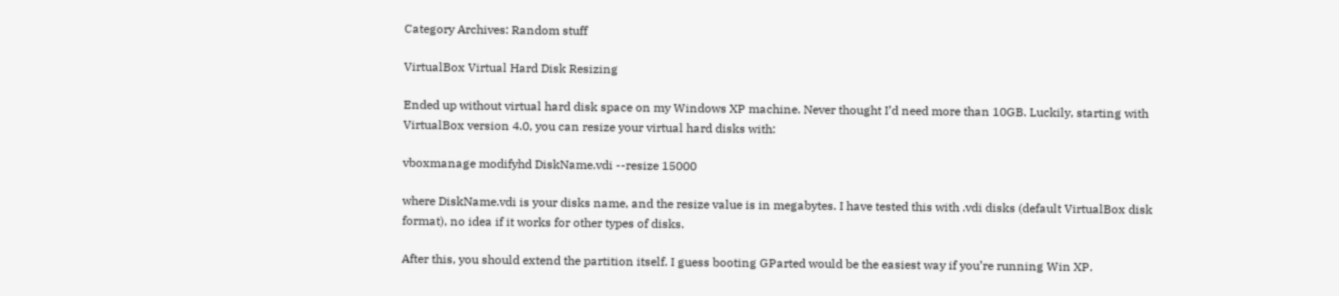Category Archives: Random stuff

VirtualBox Virtual Hard Disk Resizing

Ended up without virtual hard disk space on my Windows XP machine. Never thought I’d need more than 10GB. Luckily, starting with VirtualBox version 4.0, you can resize your virtual hard disks with:

vboxmanage modifyhd DiskName.vdi --resize 15000

where DiskName.vdi is your disks name, and the resize value is in megabytes. I have tested this with .vdi disks (default VirtualBox disk format), no idea if it works for other types of disks.

After this, you should extend the partition itself. I guess booting GParted would be the easiest way if you’re running Win XP.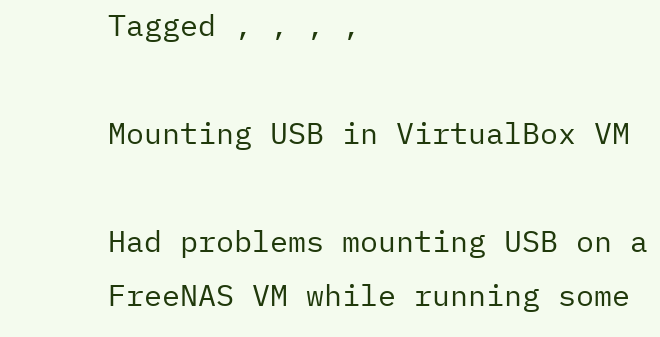Tagged , , , ,

Mounting USB in VirtualBox VM

Had problems mounting USB on a FreeNAS VM while running some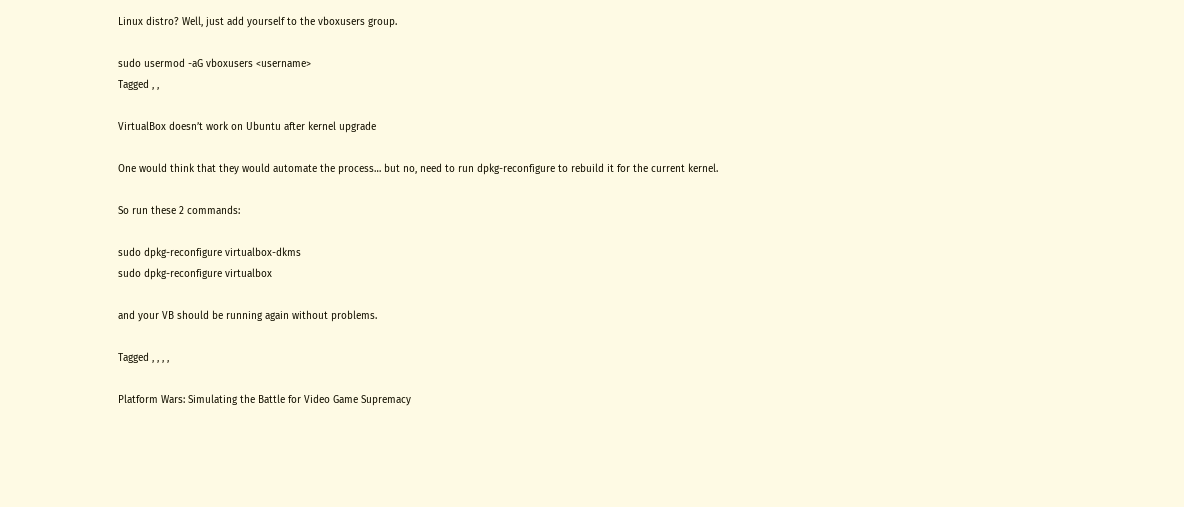Linux distro? Well, just add yourself to the vboxusers group.

sudo usermod -aG vboxusers <username>
Tagged , ,

VirtualBox doesn’t work on Ubuntu after kernel upgrade

One would think that they would automate the process… but no, need to run dpkg-reconfigure to rebuild it for the current kernel.

So run these 2 commands:

sudo dpkg-reconfigure virtualbox-dkms
sudo dpkg-reconfigure virtualbox

and your VB should be running again without problems.

Tagged , , , ,

Platform Wars: Simulating the Battle for Video Game Supremacy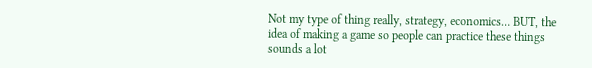Not my type of thing really, strategy, economics… BUT, the idea of making a game so people can practice these things sounds a lot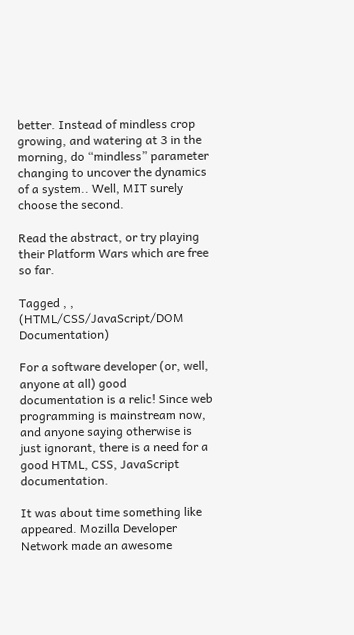better. Instead of mindless crop growing, and watering at 3 in the morning, do “mindless” parameter changing to uncover the dynamics of a system.. Well, MIT surely choose the second.

Read the abstract, or try playing their Platform Wars which are free so far.

Tagged , , (HTML/CSS/JavaScript/DOM Documentation)

For a software developer (or, well, anyone at all) good documentation is a relic! Since web programming is mainstream now, and anyone saying otherwise is just ignorant, there is a need for a good HTML, CSS, JavaScript documentation.

It was about time something like appeared. Mozilla Developer Network made an awesome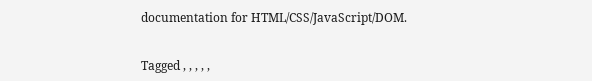documentation for HTML/CSS/JavaScript/DOM.


Tagged , , , , ,